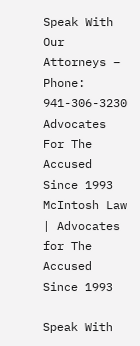Speak With Our Attorneys –
Phone:  941-306-3230
Advocates For The Accused
Since 1993
McIntosh Law | Advocates for The Accused Since 1993

Speak With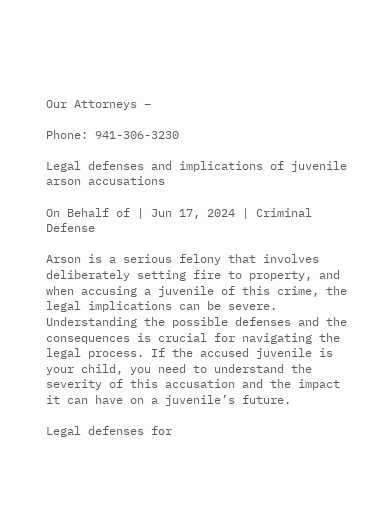Our Attorneys –

Phone: 941-306-3230

Legal defenses and implications of juvenile arson accusations

On Behalf of | Jun 17, 2024 | Criminal Defense

Arson is a serious felony that involves deliberately setting fire to property, and when accusing a juvenile of this crime, the legal implications can be severe. Understanding the possible defenses and the consequences is crucial for navigating the legal process. If the accused juvenile is your child, you need to understand the severity of this accusation and the impact it can have on a juvenile’s future.

Legal defenses for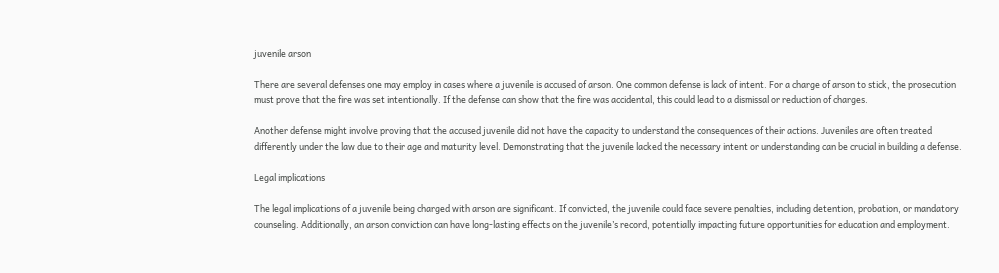juvenile arson

There are several defenses one may employ in cases where a juvenile is accused of arson. One common defense is lack of intent. For a charge of arson to stick, the prosecution must prove that the fire was set intentionally. If the defense can show that the fire was accidental, this could lead to a dismissal or reduction of charges.

Another defense might involve proving that the accused juvenile did not have the capacity to understand the consequences of their actions. Juveniles are often treated differently under the law due to their age and maturity level. Demonstrating that the juvenile lacked the necessary intent or understanding can be crucial in building a defense.

Legal implications

The legal implications of a juvenile being charged with arson are significant. If convicted, the juvenile could face severe penalties, including detention, probation, or mandatory counseling. Additionally, an arson conviction can have long-lasting effects on the juvenile’s record, potentially impacting future opportunities for education and employment.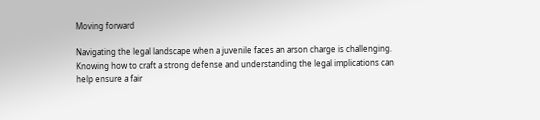Moving forward

Navigating the legal landscape when a juvenile faces an arson charge is challenging. Knowing how to craft a strong defense and understanding the legal implications can help ensure a fair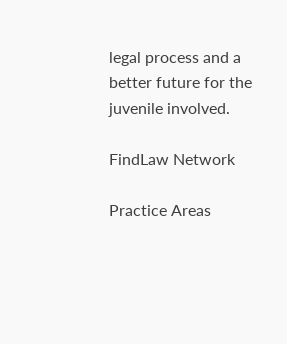legal process and a better future for the juvenile involved.

FindLaw Network

Practice Areas